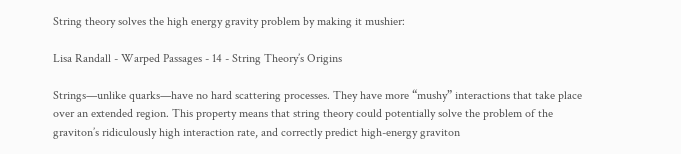String theory solves the high energy gravity problem by making it mushier:

Lisa Randall - Warped Passages - 14 - String Theory’s Origins

Strings—unlike quarks—have no hard scattering processes. They have more “mushy” interactions that take place over an extended region. This property means that string theory could potentially solve the problem of the graviton’s ridiculously high interaction rate, and correctly predict high-energy graviton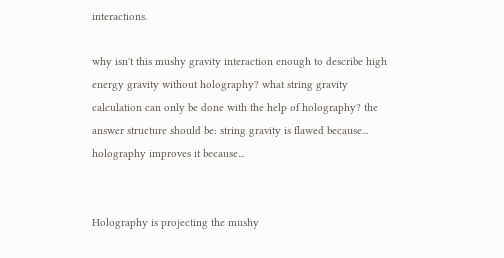interactions.

why isn't this mushy gravity interaction enough to describe high energy gravity without holography? what string gravity calculation can only be done with the help of holography? the answer structure should be: string gravity is flawed because... holography improves it because...


Holography is projecting the mushy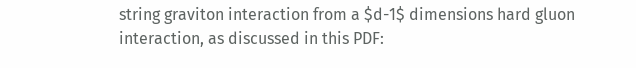string graviton interaction from a $d-1$ dimensions hard gluon interaction, as discussed in this PDF: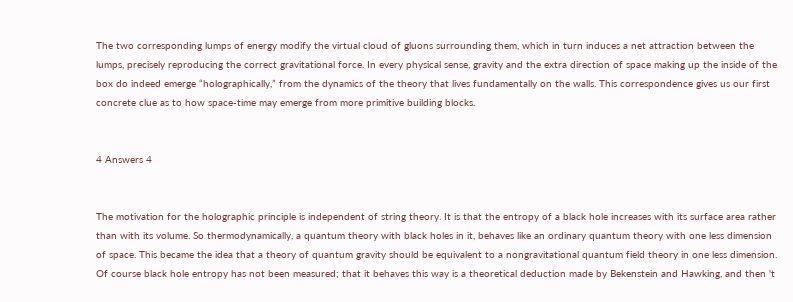The two corresponding lumps of energy modify the virtual cloud of gluons surrounding them, which in turn induces a net attraction between the lumps, precisely reproducing the correct gravitational force. In every physical sense, gravity and the extra direction of space making up the inside of the box do indeed emerge “holographically,” from the dynamics of the theory that lives fundamentally on the walls. This correspondence gives us our first concrete clue as to how space-time may emerge from more primitive building blocks.


4 Answers 4


The motivation for the holographic principle is independent of string theory. It is that the entropy of a black hole increases with its surface area rather than with its volume. So thermodynamically, a quantum theory with black holes in it, behaves like an ordinary quantum theory with one less dimension of space. This became the idea that a theory of quantum gravity should be equivalent to a nongravitational quantum field theory in one less dimension. Of course black hole entropy has not been measured; that it behaves this way is a theoretical deduction made by Bekenstein and Hawking, and then 't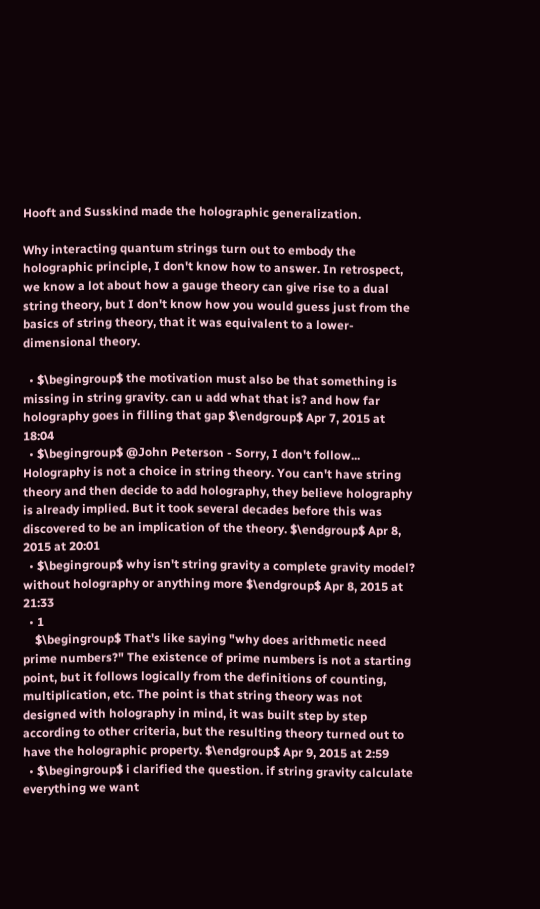Hooft and Susskind made the holographic generalization.

Why interacting quantum strings turn out to embody the holographic principle, I don't know how to answer. In retrospect, we know a lot about how a gauge theory can give rise to a dual string theory, but I don't know how you would guess just from the basics of string theory, that it was equivalent to a lower-dimensional theory.

  • $\begingroup$ the motivation must also be that something is missing in string gravity. can u add what that is? and how far holography goes in filling that gap $\endgroup$ Apr 7, 2015 at 18:04
  • $\begingroup$ @John Peterson - Sorry, I don't follow... Holography is not a choice in string theory. You can't have string theory and then decide to add holography, they believe holography is already implied. But it took several decades before this was discovered to be an implication of the theory. $\endgroup$ Apr 8, 2015 at 20:01
  • $\begingroup$ why isn't string gravity a complete gravity model? without holography or anything more $\endgroup$ Apr 8, 2015 at 21:33
  • 1
    $\begingroup$ That's like saying "why does arithmetic need prime numbers?" The existence of prime numbers is not a starting point, but it follows logically from the definitions of counting, multiplication, etc. The point is that string theory was not designed with holography in mind, it was built step by step according to other criteria, but the resulting theory turned out to have the holographic property. $\endgroup$ Apr 9, 2015 at 2:59
  • $\begingroup$ i clarified the question. if string gravity calculate everything we want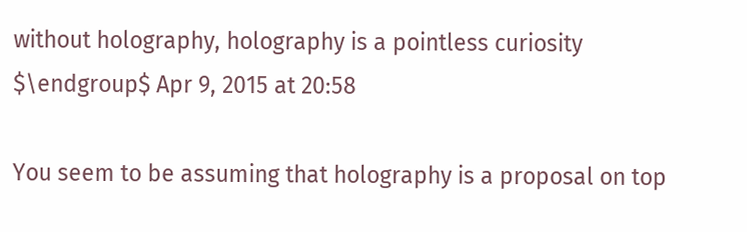without holography, holography is a pointless curiosity $\endgroup$ Apr 9, 2015 at 20:58

You seem to be assuming that holography is a proposal on top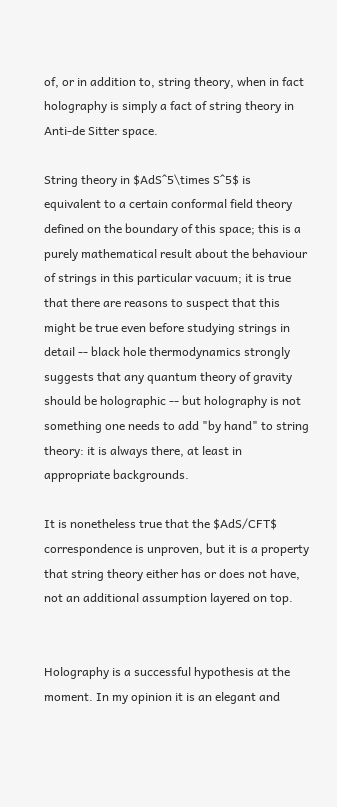of, or in addition to, string theory, when in fact holography is simply a fact of string theory in Anti-de Sitter space.

String theory in $AdS^5\times S^5$ is equivalent to a certain conformal field theory defined on the boundary of this space; this is a purely mathematical result about the behaviour of strings in this particular vacuum; it is true that there are reasons to suspect that this might be true even before studying strings in detail -- black hole thermodynamics strongly suggests that any quantum theory of gravity should be holographic -- but holography is not something one needs to add "by hand" to string theory: it is always there, at least in appropriate backgrounds.

It is nonetheless true that the $AdS/CFT$ correspondence is unproven, but it is a property that string theory either has or does not have, not an additional assumption layered on top.


Holography is a successful hypothesis at the moment. In my opinion it is an elegant and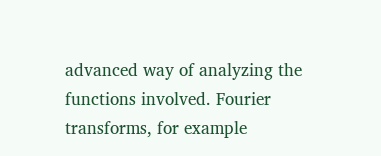advanced way of analyzing the functions involved. Fourier transforms, for example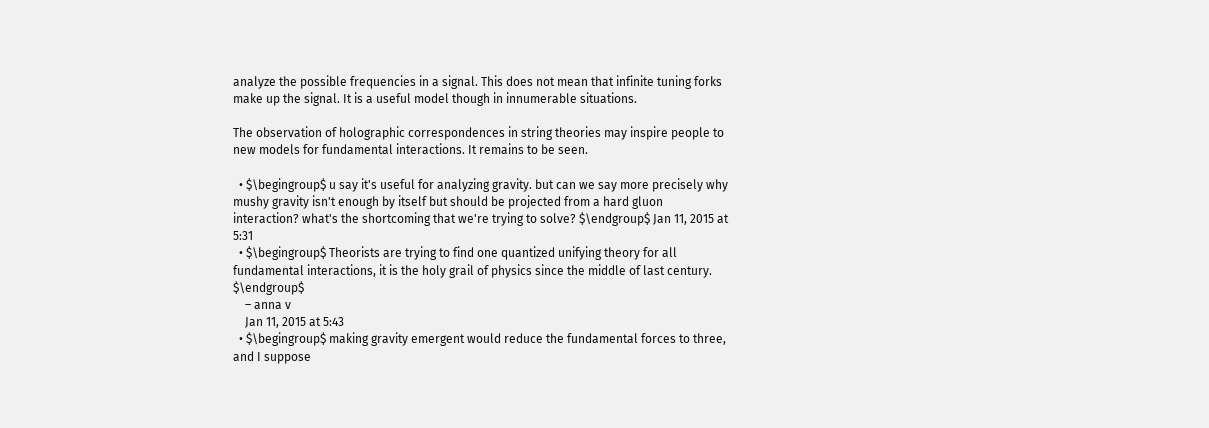analyze the possible frequencies in a signal. This does not mean that infinite tuning forks make up the signal. It is a useful model though in innumerable situations.

The observation of holographic correspondences in string theories may inspire people to new models for fundamental interactions. It remains to be seen.

  • $\begingroup$ u say it's useful for analyzing gravity. but can we say more precisely why mushy gravity isn't enough by itself but should be projected from a hard gluon interaction? what's the shortcoming that we're trying to solve? $\endgroup$ Jan 11, 2015 at 5:31
  • $\begingroup$ Theorists are trying to find one quantized unifying theory for all fundamental interactions, it is the holy grail of physics since the middle of last century. $\endgroup$
    – anna v
    Jan 11, 2015 at 5:43
  • $\begingroup$ making gravity emergent would reduce the fundamental forces to three, and I suppose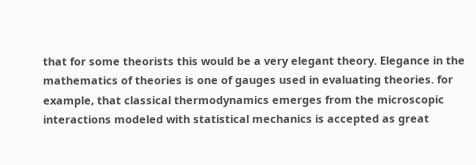that for some theorists this would be a very elegant theory. Elegance in the mathematics of theories is one of gauges used in evaluating theories. for example, that classical thermodynamics emerges from the microscopic interactions modeled with statistical mechanics is accepted as great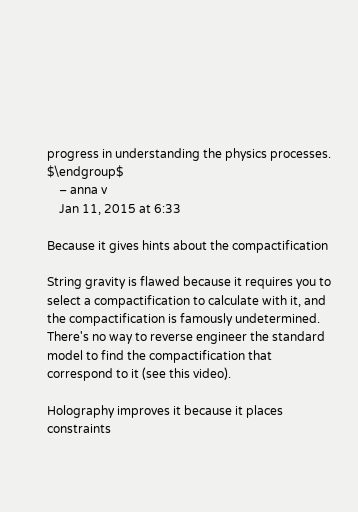progress in understanding the physics processes. $\endgroup$
    – anna v
    Jan 11, 2015 at 6:33

Because it gives hints about the compactification

String gravity is flawed because it requires you to select a compactification to calculate with it, and the compactification is famously undetermined. There's no way to reverse engineer the standard model to find the compactification that correspond to it (see this video).

Holography improves it because it places constraints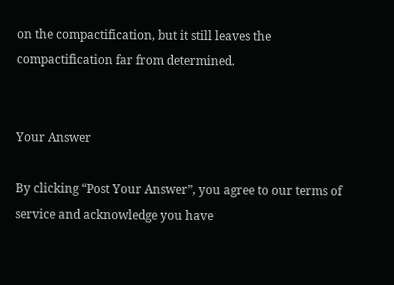on the compactification, but it still leaves the compactification far from determined.


Your Answer

By clicking “Post Your Answer”, you agree to our terms of service and acknowledge you have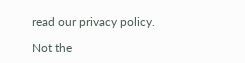read our privacy policy.

Not the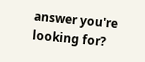answer you're looking for?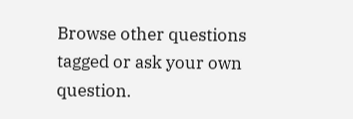Browse other questions tagged or ask your own question.